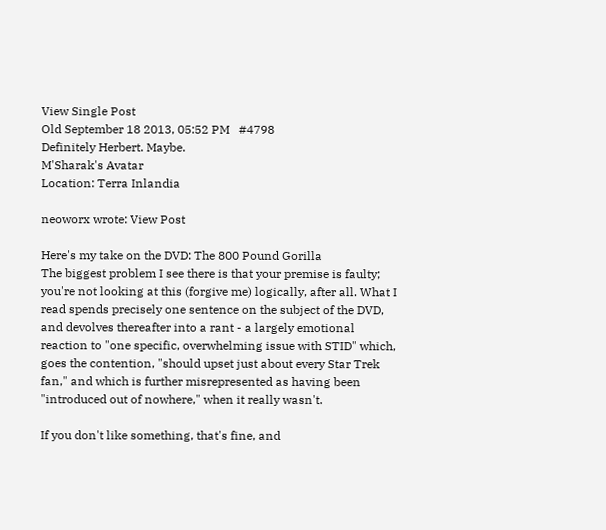View Single Post
Old September 18 2013, 05:52 PM   #4798
Definitely Herbert. Maybe.
M'Sharak's Avatar
Location: Terra Inlandia

neoworx wrote: View Post

Here's my take on the DVD: The 800 Pound Gorilla
The biggest problem I see there is that your premise is faulty; you're not looking at this (forgive me) logically, after all. What I read spends precisely one sentence on the subject of the DVD, and devolves thereafter into a rant - a largely emotional reaction to "one specific, overwhelming issue with STID" which, goes the contention, "should upset just about every Star Trek fan," and which is further misrepresented as having been "introduced out of nowhere," when it really wasn't.

If you don't like something, that's fine, and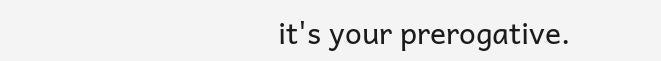it's your prerogative.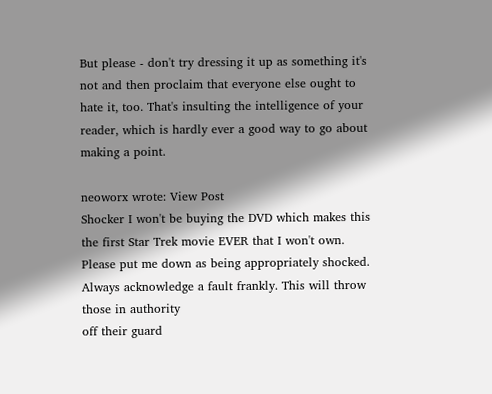But please - don't try dressing it up as something it's not and then proclaim that everyone else ought to hate it, too. That's insulting the intelligence of your reader, which is hardly ever a good way to go about making a point.

neoworx wrote: View Post
Shocker I won't be buying the DVD which makes this the first Star Trek movie EVER that I won't own.
Please put me down as being appropriately shocked.
Always acknowledge a fault frankly. This will throw those in authority
off their guard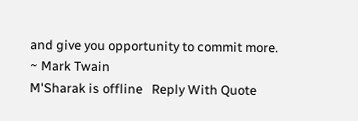and give you opportunity to commit more.
~ Mark Twain
M'Sharak is offline   Reply With Quote